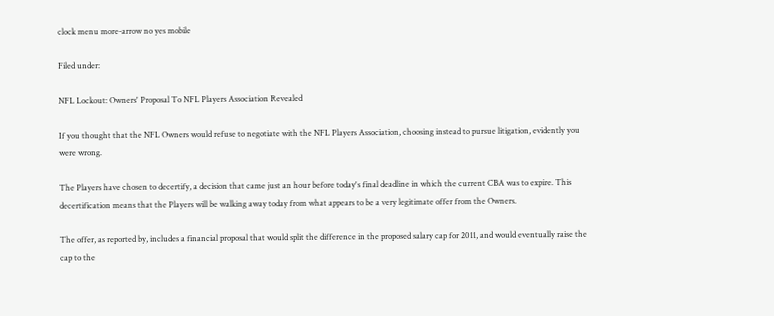clock menu more-arrow no yes mobile

Filed under:

NFL Lockout: Owners' Proposal To NFL Players Association Revealed

If you thought that the NFL Owners would refuse to negotiate with the NFL Players Association, choosing instead to pursue litigation, evidently you were wrong.

The Players have chosen to decertify, a decision that came just an hour before today's final deadline in which the current CBA was to expire. This decertification means that the Players will be walking away today from what appears to be a very legitimate offer from the Owners.

The offer, as reported by, includes a financial proposal that would split the difference in the proposed salary cap for 2011, and would eventually raise the cap to the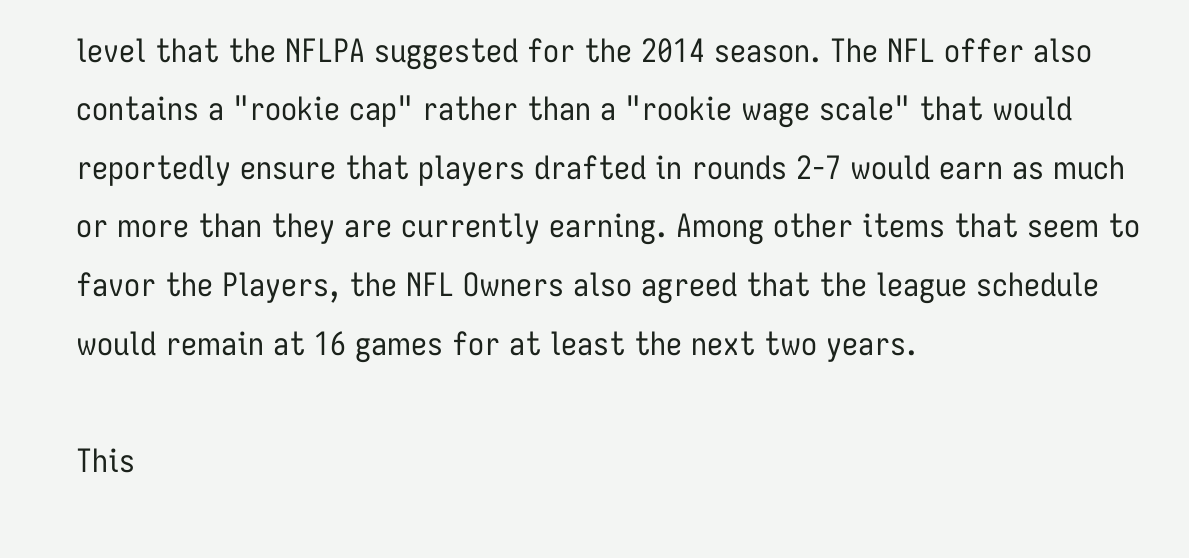level that the NFLPA suggested for the 2014 season. The NFL offer also contains a "rookie cap" rather than a "rookie wage scale" that would reportedly ensure that players drafted in rounds 2-7 would earn as much or more than they are currently earning. Among other items that seem to favor the Players, the NFL Owners also agreed that the league schedule would remain at 16 games for at least the next two years.

This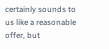certainly sounds to us like a reasonable offer, but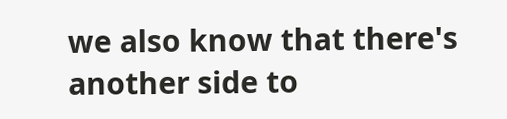we also know that there's another side to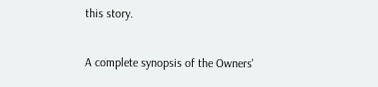this story.

A complete synopsis of the Owners'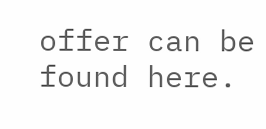offer can be found here.